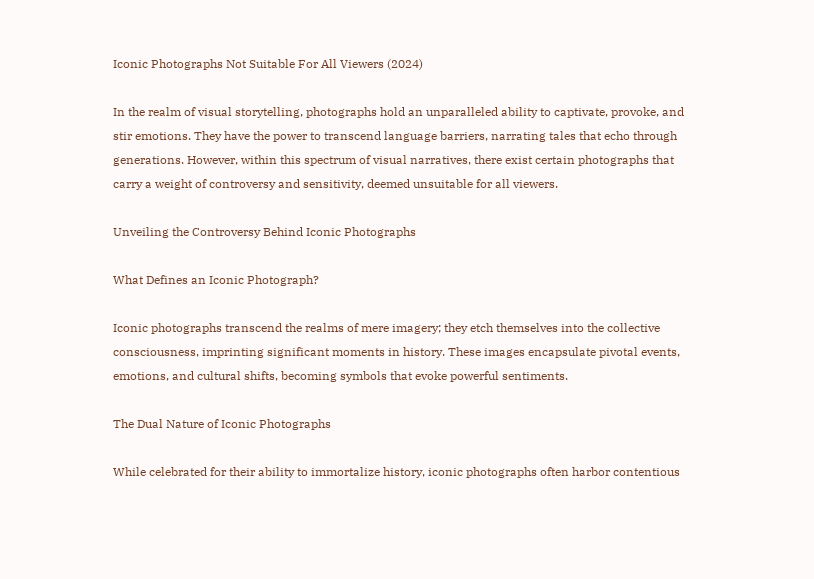Iconic Photographs Not Suitable For All Viewers (2024)

In the realm of visual storytelling, photographs hold an unparalleled ability to captivate, provoke, and stir emotions. They have the power to transcend language barriers, narrating tales that echo through generations. However, within this spectrum of visual narratives, there exist certain photographs that carry a weight of controversy and sensitivity, deemed unsuitable for all viewers.

Unveiling the Controversy Behind Iconic Photographs

What Defines an Iconic Photograph?

Iconic photographs transcend the realms of mere imagery; they etch themselves into the collective consciousness, imprinting significant moments in history. These images encapsulate pivotal events, emotions, and cultural shifts, becoming symbols that evoke powerful sentiments.

The Dual Nature of Iconic Photographs

While celebrated for their ability to immortalize history, iconic photographs often harbor contentious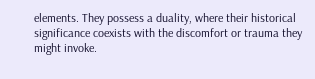elements. They possess a duality, where their historical significance coexists with the discomfort or trauma they might invoke.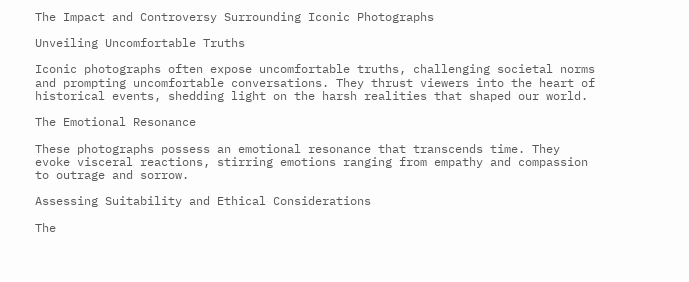The Impact and Controversy Surrounding Iconic Photographs

Unveiling Uncomfortable Truths

Iconic photographs often expose uncomfortable truths, challenging societal norms and prompting uncomfortable conversations. They thrust viewers into the heart of historical events, shedding light on the harsh realities that shaped our world.

The Emotional Resonance

These photographs possess an emotional resonance that transcends time. They evoke visceral reactions, stirring emotions ranging from empathy and compassion to outrage and sorrow.

Assessing Suitability and Ethical Considerations

The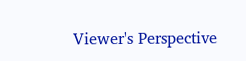Viewer's Perspective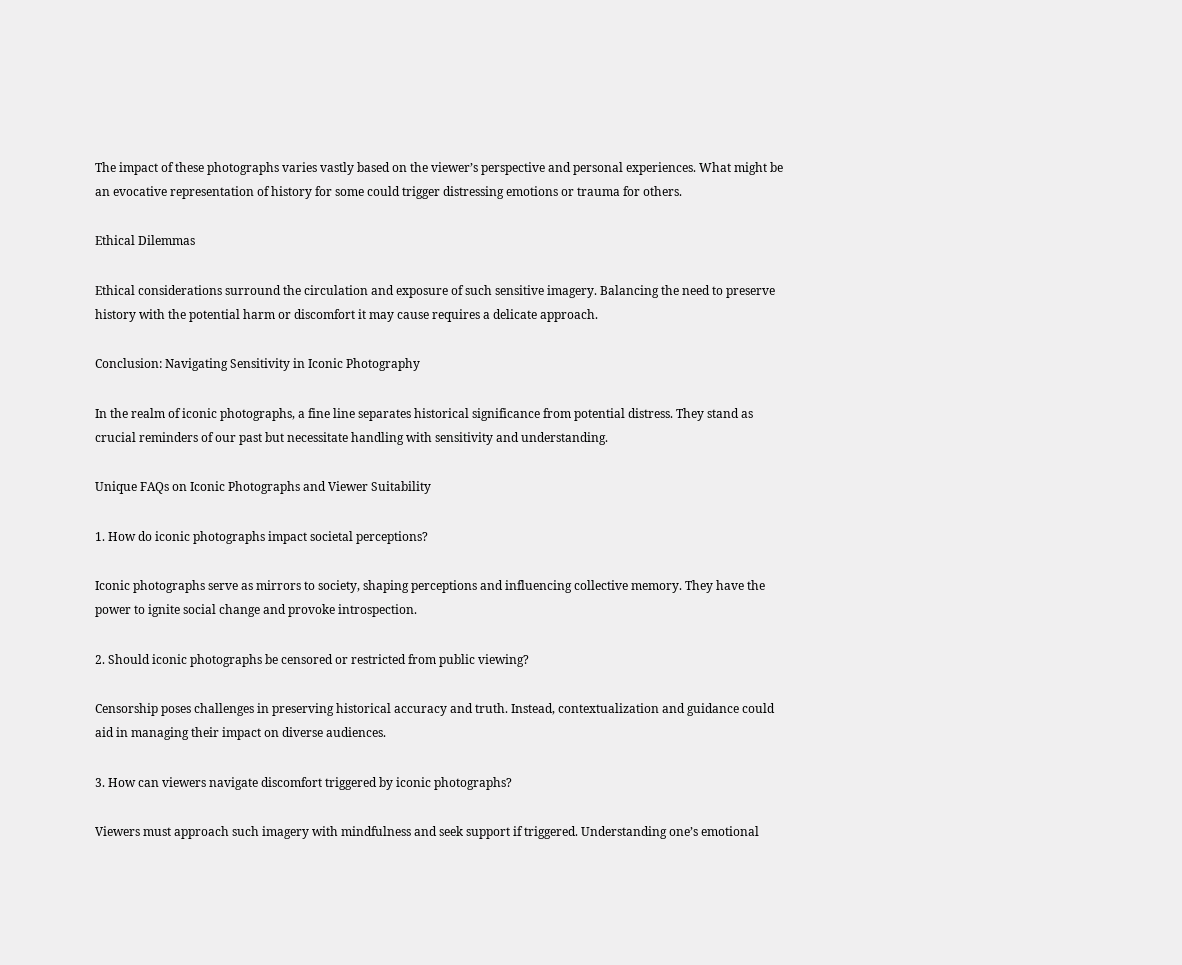The impact of these photographs varies vastly based on the viewer’s perspective and personal experiences. What might be an evocative representation of history for some could trigger distressing emotions or trauma for others.

Ethical Dilemmas

Ethical considerations surround the circulation and exposure of such sensitive imagery. Balancing the need to preserve history with the potential harm or discomfort it may cause requires a delicate approach.

Conclusion: Navigating Sensitivity in Iconic Photography

In the realm of iconic photographs, a fine line separates historical significance from potential distress. They stand as crucial reminders of our past but necessitate handling with sensitivity and understanding.

Unique FAQs on Iconic Photographs and Viewer Suitability

1. How do iconic photographs impact societal perceptions?

Iconic photographs serve as mirrors to society, shaping perceptions and influencing collective memory. They have the power to ignite social change and provoke introspection.

2. Should iconic photographs be censored or restricted from public viewing?

Censorship poses challenges in preserving historical accuracy and truth. Instead, contextualization and guidance could aid in managing their impact on diverse audiences.

3. How can viewers navigate discomfort triggered by iconic photographs?

Viewers must approach such imagery with mindfulness and seek support if triggered. Understanding one’s emotional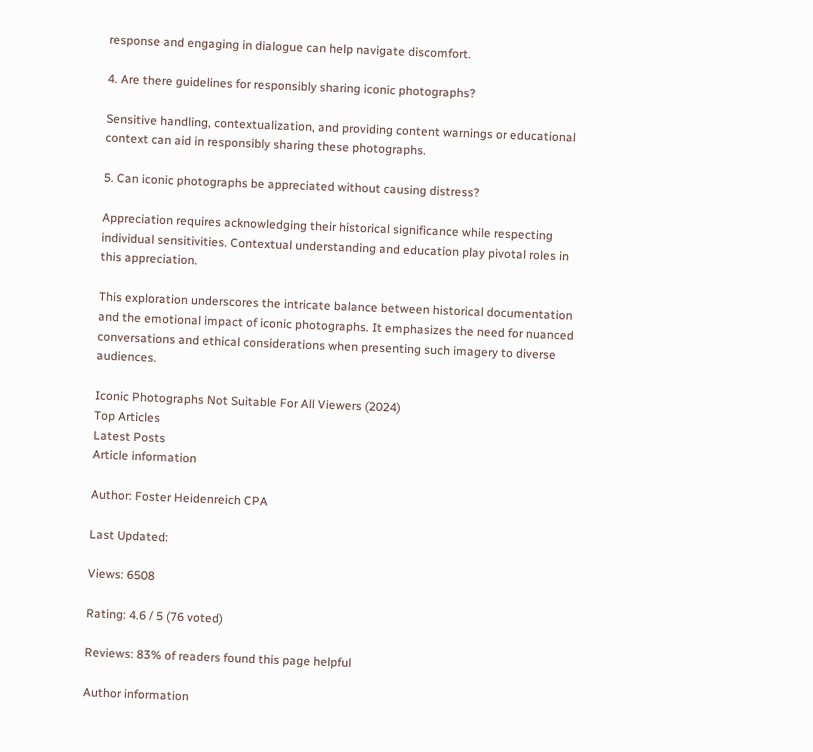response and engaging in dialogue can help navigate discomfort.

4. Are there guidelines for responsibly sharing iconic photographs?

Sensitive handling, contextualization, and providing content warnings or educational context can aid in responsibly sharing these photographs.

5. Can iconic photographs be appreciated without causing distress?

Appreciation requires acknowledging their historical significance while respecting individual sensitivities. Contextual understanding and education play pivotal roles in this appreciation.

This exploration underscores the intricate balance between historical documentation and the emotional impact of iconic photographs. It emphasizes the need for nuanced conversations and ethical considerations when presenting such imagery to diverse audiences.

Iconic Photographs Not Suitable For All Viewers (2024)
Top Articles
Latest Posts
Article information

Author: Foster Heidenreich CPA

Last Updated:

Views: 6508

Rating: 4.6 / 5 (76 voted)

Reviews: 83% of readers found this page helpful

Author information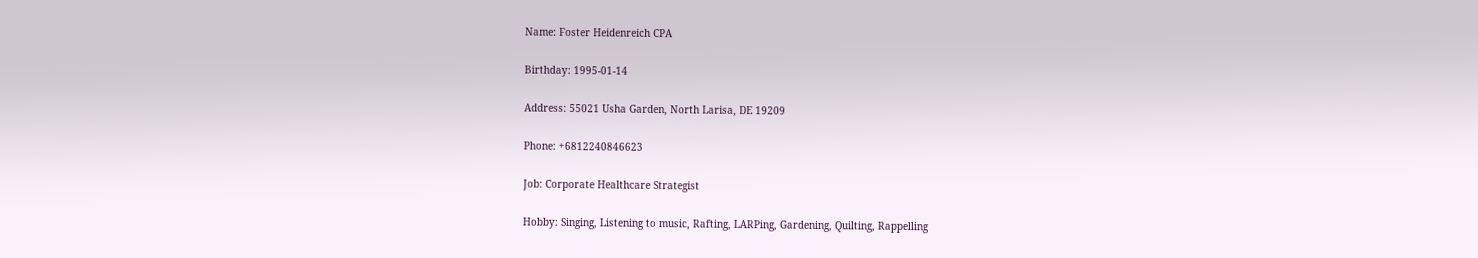Name: Foster Heidenreich CPA

Birthday: 1995-01-14

Address: 55021 Usha Garden, North Larisa, DE 19209

Phone: +6812240846623

Job: Corporate Healthcare Strategist

Hobby: Singing, Listening to music, Rafting, LARPing, Gardening, Quilting, Rappelling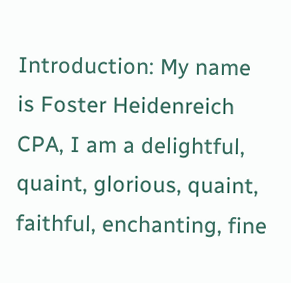Introduction: My name is Foster Heidenreich CPA, I am a delightful, quaint, glorious, quaint, faithful, enchanting, fine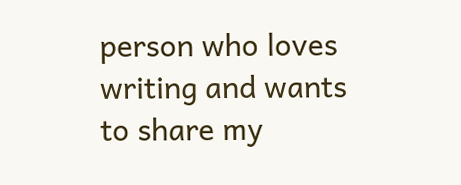person who loves writing and wants to share my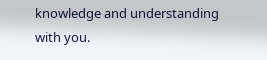knowledge and understanding with you.